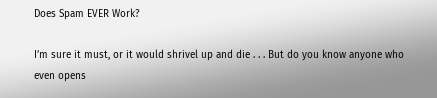Does Spam EVER Work?

I’m sure it must, or it would shrivel up and die . . . But do you know anyone who even opens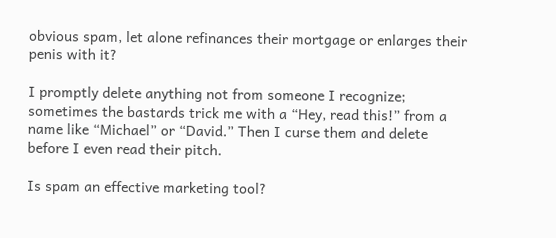obvious spam, let alone refinances their mortgage or enlarges their penis with it?

I promptly delete anything not from someone I recognize; sometimes the bastards trick me with a “Hey, read this!” from a name like “Michael” or “David.” Then I curse them and delete before I even read their pitch.

Is spam an effective marketing tool?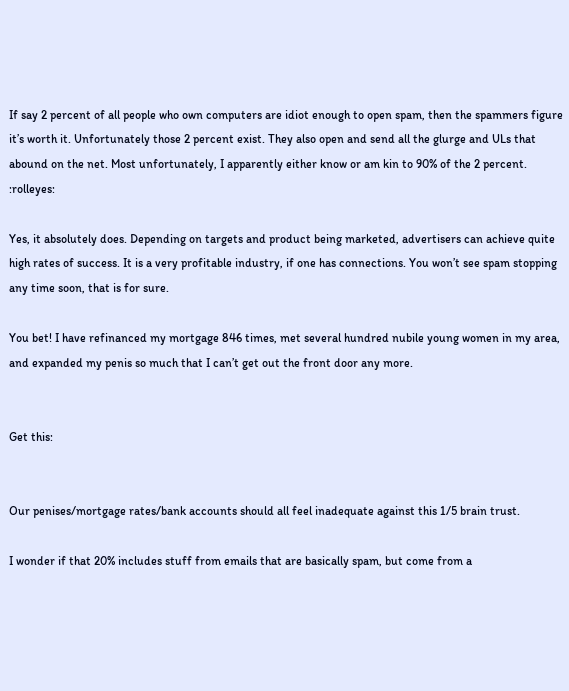If say 2 percent of all people who own computers are idiot enough to open spam, then the spammers figure it’s worth it. Unfortunately those 2 percent exist. They also open and send all the glurge and ULs that abound on the net. Most unfortunately, I apparently either know or am kin to 90% of the 2 percent. :rolleyes:

Yes, it absolutely does. Depending on targets and product being marketed, advertisers can achieve quite high rates of success. It is a very profitable industry, if one has connections. You won’t see spam stopping any time soon, that is for sure.

You bet! I have refinanced my mortgage 846 times, met several hundred nubile young women in my area, and expanded my penis so much that I can’t get out the front door any more.


Get this:


Our penises/mortgage rates/bank accounts should all feel inadequate against this 1/5 brain trust.

I wonder if that 20% includes stuff from emails that are basically spam, but come from a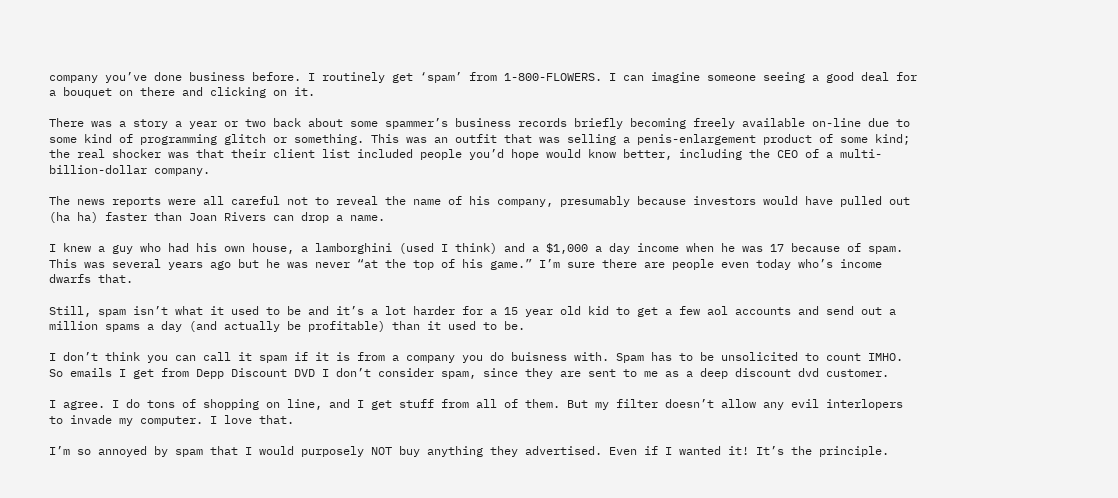company you’ve done business before. I routinely get ‘spam’ from 1-800-FLOWERS. I can imagine someone seeing a good deal for a bouquet on there and clicking on it.

There was a story a year or two back about some spammer’s business records briefly becoming freely available on-line due to some kind of programming glitch or something. This was an outfit that was selling a penis-enlargement product of some kind; the real shocker was that their client list included people you’d hope would know better, including the CEO of a multi-billion-dollar company.

The news reports were all careful not to reveal the name of his company, presumably because investors would have pulled out (ha ha) faster than Joan Rivers can drop a name.

I knew a guy who had his own house, a lamborghini (used I think) and a $1,000 a day income when he was 17 because of spam. This was several years ago but he was never “at the top of his game.” I’m sure there are people even today who’s income dwarfs that.

Still, spam isn’t what it used to be and it’s a lot harder for a 15 year old kid to get a few aol accounts and send out a million spams a day (and actually be profitable) than it used to be.

I don’t think you can call it spam if it is from a company you do buisness with. Spam has to be unsolicited to count IMHO. So emails I get from Depp Discount DVD I don’t consider spam, since they are sent to me as a deep discount dvd customer.

I agree. I do tons of shopping on line, and I get stuff from all of them. But my filter doesn’t allow any evil interlopers to invade my computer. I love that.

I’m so annoyed by spam that I would purposely NOT buy anything they advertised. Even if I wanted it! It’s the principle.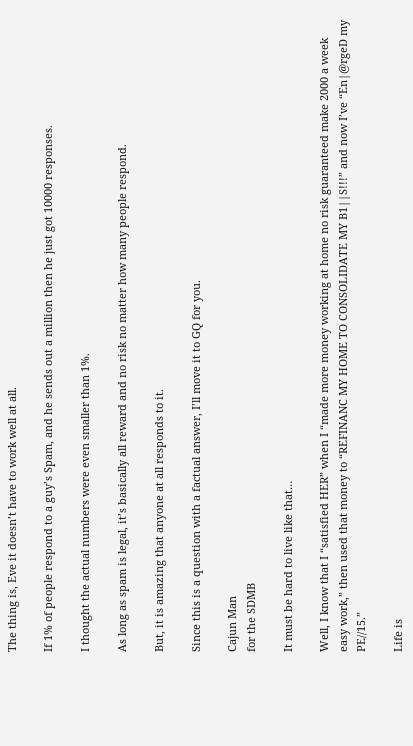The thing is, Eve it doesn’t have to work well at all.

If 1% of people respond to a guy’s Spam, and he sends out a million then he just got 10000 responses.

I thought the actual numbers were even smaller than 1%.

As long as spam is legal, it’s basically all reward and no risk no matter how many people respond.

But, it is amazing that anyone at all responds to it.

Since this is a question with a factual answer, I’ll move it to GQ for you.

Cajun Man
for the SDMB

It must be hard to live like that…

Well, I know that I “satisfied HER” when I “made more money working at home no risk guaranteed make 2000 a week easy work,” then used that money to “REFINANC MY HOME TO CONSOLIDATE MY B1||S!!!” and now I’ve “En|@rgeD my PE//15.”

Life is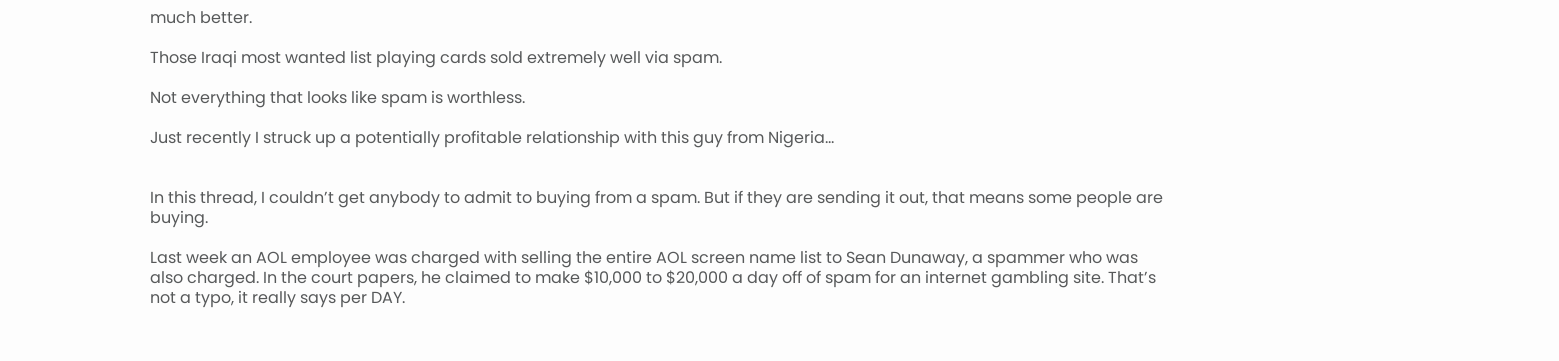much better.

Those Iraqi most wanted list playing cards sold extremely well via spam.

Not everything that looks like spam is worthless.

Just recently I struck up a potentially profitable relationship with this guy from Nigeria…


In this thread, I couldn’t get anybody to admit to buying from a spam. But if they are sending it out, that means some people are buying.

Last week an AOL employee was charged with selling the entire AOL screen name list to Sean Dunaway, a spammer who was also charged. In the court papers, he claimed to make $10,000 to $20,000 a day off of spam for an internet gambling site. That’s not a typo, it really says per DAY.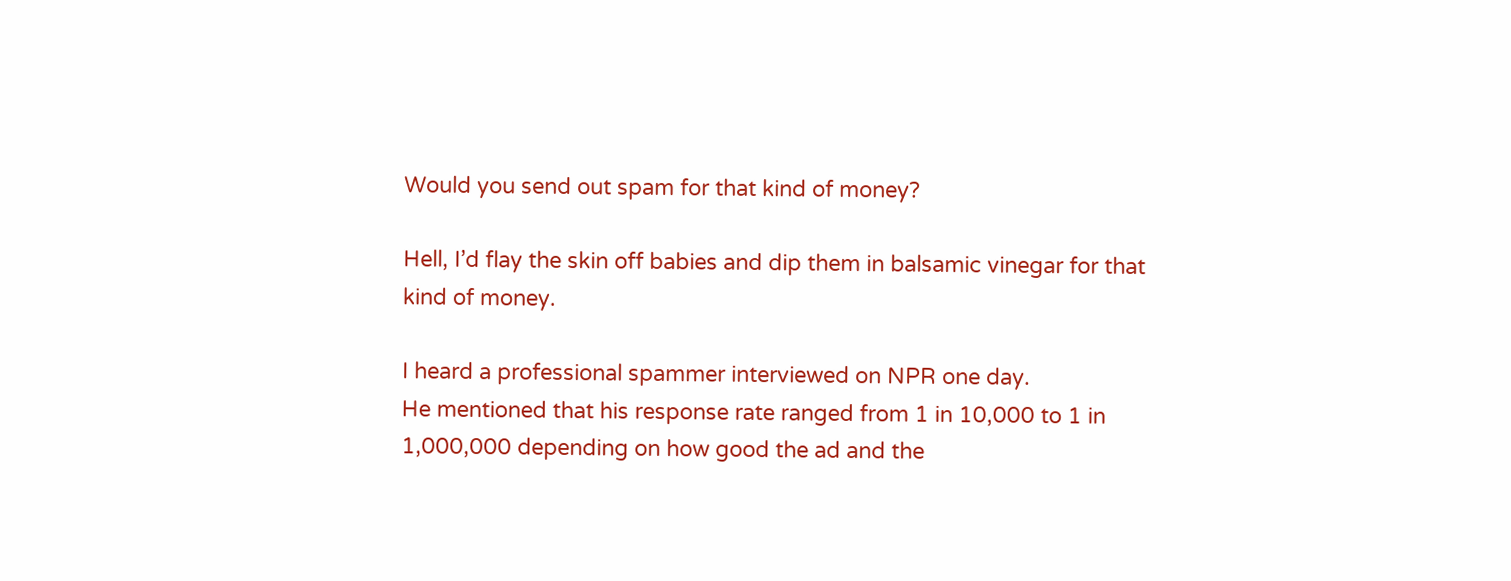Would you send out spam for that kind of money?

Hell, I’d flay the skin off babies and dip them in balsamic vinegar for that kind of money.

I heard a professional spammer interviewed on NPR one day.
He mentioned that his response rate ranged from 1 in 10,000 to 1 in 1,000,000 depending on how good the ad and the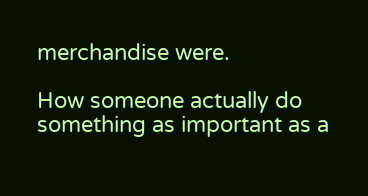merchandise were.

How someone actually do something as important as a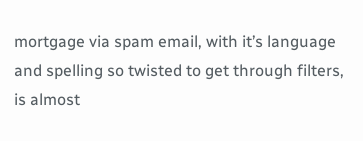mortgage via spam email, with it’s language and spelling so twisted to get through filters, is almost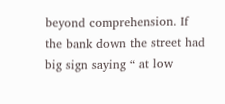beyond comprehension. If the bank down the street had big sign saying “ at low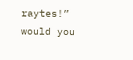raytes!” would you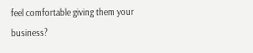feel comfortable giving them your business?